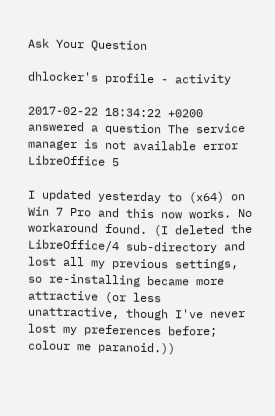Ask Your Question

dhlocker's profile - activity

2017-02-22 18:34:22 +0200 answered a question The service manager is not available error LibreOffice 5

I updated yesterday to (x64) on Win 7 Pro and this now works. No workaround found. (I deleted the LibreOffice/4 sub-directory and lost all my previous settings, so re-installing became more attractive (or less unattractive, though I've never lost my preferences before; colour me paranoid.))